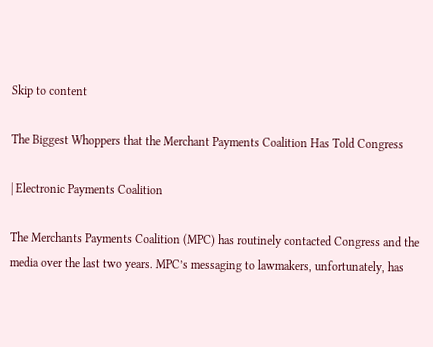Skip to content

The Biggest Whoppers that the Merchant Payments Coalition Has Told Congress

| Electronic Payments Coalition

The Merchants Payments Coalition (MPC) has routinely contacted Congress and the media over the last two years. MPC’s messaging to lawmakers, unfortunately, has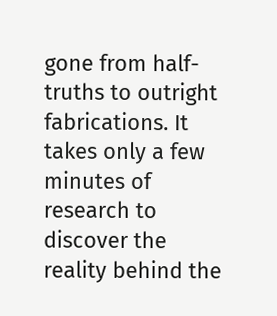gone from half-truths to outright fabrications. It takes only a few minutes of research to discover the reality behind the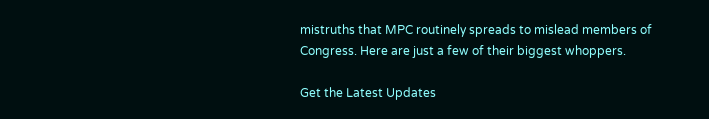mistruths that MPC routinely spreads to mislead members of Congress. Here are just a few of their biggest whoppers.

Get the Latest Updates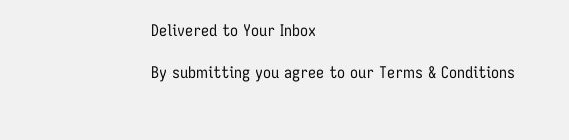Delivered to Your Inbox

By submitting you agree to our Terms & Conditions